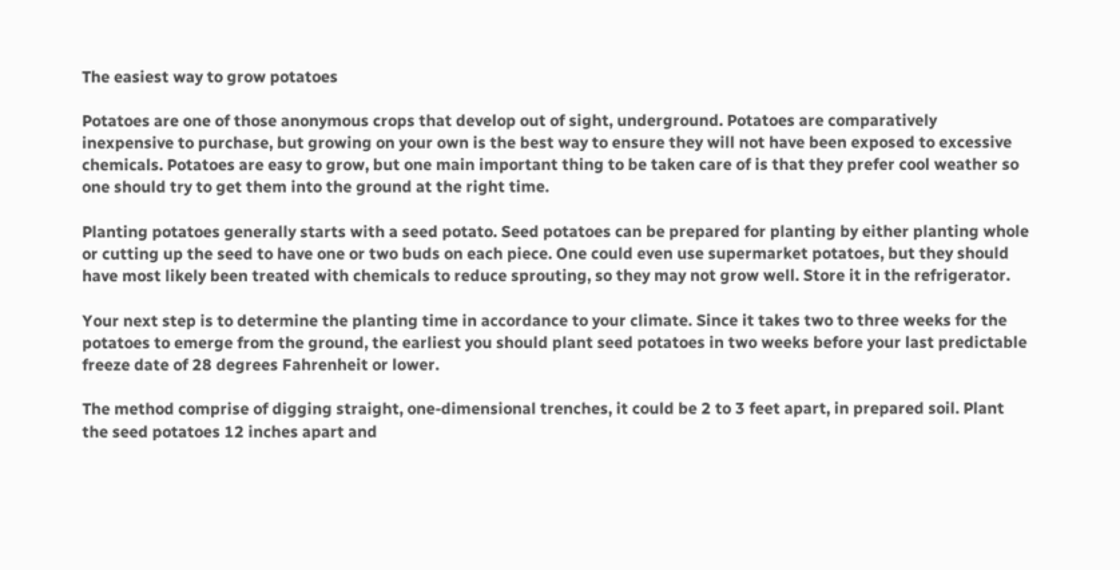The easiest way to grow potatoes

Potatoes are one of those anonymous crops that develop out of sight, underground. Potatoes are comparatively inexpensive to purchase, but growing on your own is the best way to ensure they will not have been exposed to excessive chemicals. Potatoes are easy to grow, but one main important thing to be taken care of is that they prefer cool weather so one should try to get them into the ground at the right time.

Planting potatoes generally starts with a seed potato. Seed potatoes can be prepared for planting by either planting whole or cutting up the seed to have one or two buds on each piece. One could even use supermarket potatoes, but they should have most likely been treated with chemicals to reduce sprouting, so they may not grow well. Store it in the refrigerator.

Your next step is to determine the planting time in accordance to your climate. Since it takes two to three weeks for the potatoes to emerge from the ground, the earliest you should plant seed potatoes in two weeks before your last predictable freeze date of 28 degrees Fahrenheit or lower.

The method comprise of digging straight, one-dimensional trenches, it could be 2 to 3 feet apart, in prepared soil. Plant the seed potatoes 12 inches apart and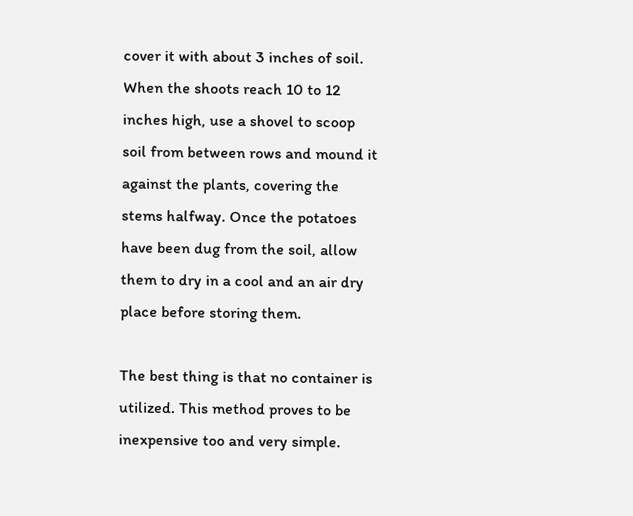cover it with about 3 inches of soil. When the shoots reach 10 to 12 inches high, use a shovel to scoop soil from between rows and mound it against the plants, covering the stems halfway. Once the potatoes have been dug from the soil, allow them to dry in a cool and an air dry place before storing them.

The best thing is that no container is utilized. This method proves to be inexpensive too and very simple.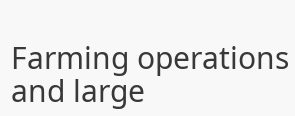Farming operations and large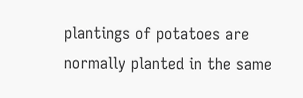plantings of potatoes are normally planted in the same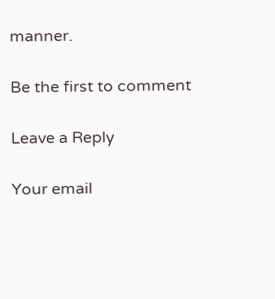manner.

Be the first to comment

Leave a Reply

Your email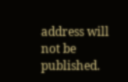address will not be published.